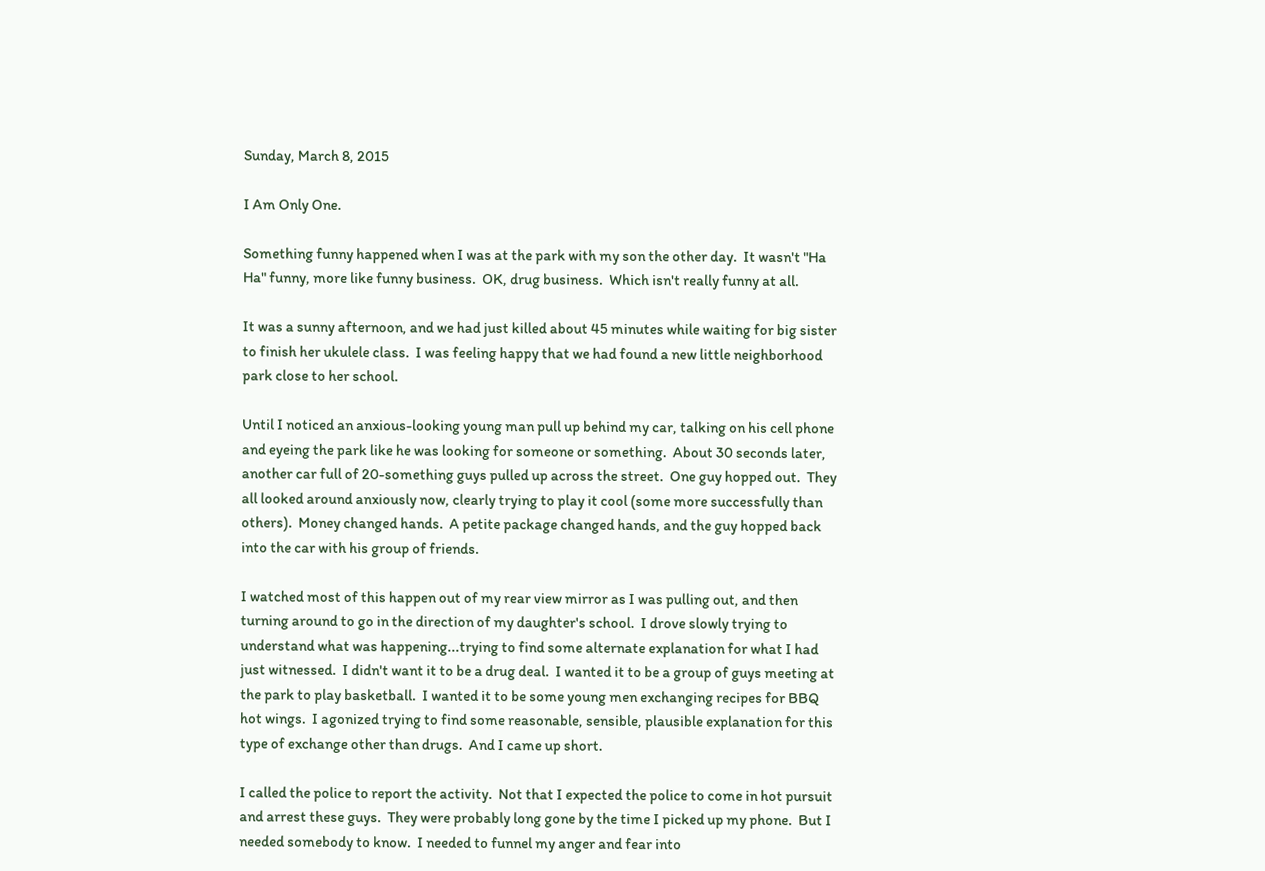Sunday, March 8, 2015

I Am Only One.

Something funny happened when I was at the park with my son the other day.  It wasn't "Ha Ha" funny, more like funny business.  OK, drug business.  Which isn't really funny at all.

It was a sunny afternoon, and we had just killed about 45 minutes while waiting for big sister to finish her ukulele class.  I was feeling happy that we had found a new little neighborhood park close to her school.

Until I noticed an anxious-looking young man pull up behind my car, talking on his cell phone and eyeing the park like he was looking for someone or something.  About 30 seconds later, another car full of 20-something guys pulled up across the street.  One guy hopped out.  They all looked around anxiously now, clearly trying to play it cool (some more successfully than others).  Money changed hands.  A petite package changed hands, and the guy hopped back into the car with his group of friends.

I watched most of this happen out of my rear view mirror as I was pulling out, and then turning around to go in the direction of my daughter's school.  I drove slowly trying to understand what was happening...trying to find some alternate explanation for what I had just witnessed.  I didn't want it to be a drug deal.  I wanted it to be a group of guys meeting at the park to play basketball.  I wanted it to be some young men exchanging recipes for BBQ hot wings.  I agonized trying to find some reasonable, sensible, plausible explanation for this type of exchange other than drugs.  And I came up short.

I called the police to report the activity.  Not that I expected the police to come in hot pursuit and arrest these guys.  They were probably long gone by the time I picked up my phone.  But I needed somebody to know.  I needed to funnel my anger and fear into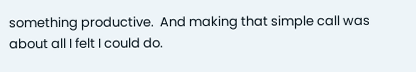something productive.  And making that simple call was about all I felt I could do.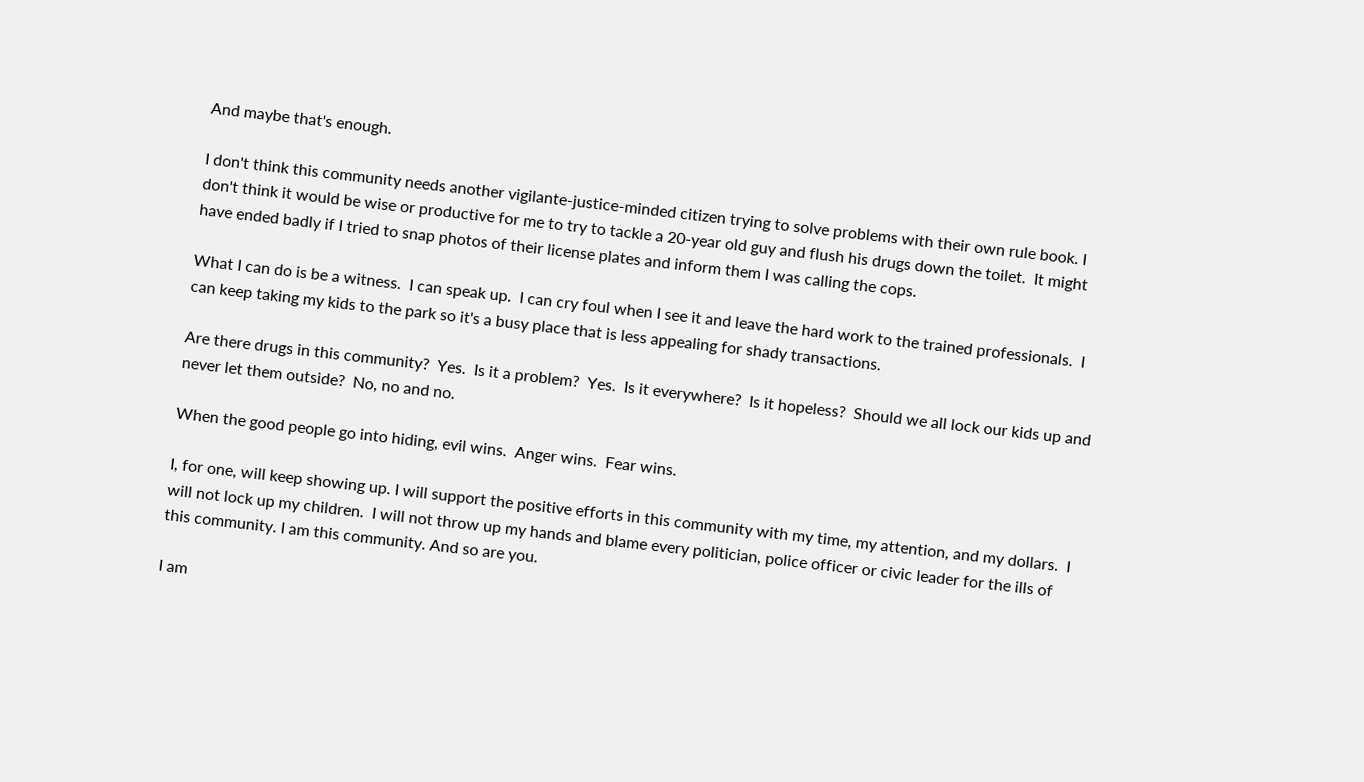And maybe that's enough.

I don't think this community needs another vigilante-justice-minded citizen trying to solve problems with their own rule book. I don't think it would be wise or productive for me to try to tackle a 20-year old guy and flush his drugs down the toilet.  It might have ended badly if I tried to snap photos of their license plates and inform them I was calling the cops.

What I can do is be a witness.  I can speak up.  I can cry foul when I see it and leave the hard work to the trained professionals.  I can keep taking my kids to the park so it's a busy place that is less appealing for shady transactions.

Are there drugs in this community?  Yes.  Is it a problem?  Yes.  Is it everywhere?  Is it hopeless?  Should we all lock our kids up and never let them outside?  No, no and no.

When the good people go into hiding, evil wins.  Anger wins.  Fear wins.

I, for one, will keep showing up. I will support the positive efforts in this community with my time, my attention, and my dollars.  I will not lock up my children.  I will not throw up my hands and blame every politician, police officer or civic leader for the ills of this community. I am this community. And so are you.

I am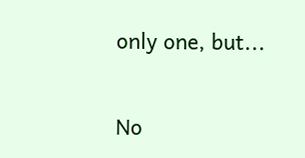only one, but...

No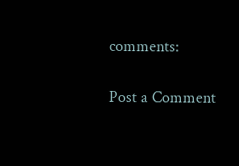comments:

Post a Comment